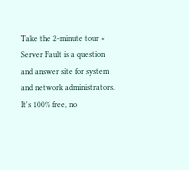Take the 2-minute tour ×
Server Fault is a question and answer site for system and network administrators. It's 100% free, no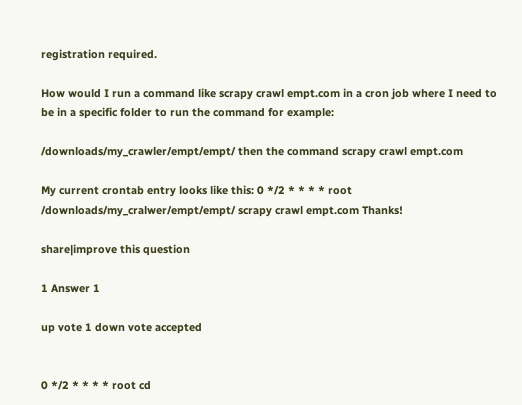registration required.

How would I run a command like scrapy crawl empt.com in a cron job where I need to be in a specific folder to run the command for example:

/downloads/my_crawler/empt/empt/ then the command scrapy crawl empt.com

My current crontab entry looks like this: 0 */2 * * * * root /downloads/my_cralwer/empt/empt/ scrapy crawl empt.com Thanks!

share|improve this question

1 Answer 1

up vote 1 down vote accepted


0 */2 * * * * root cd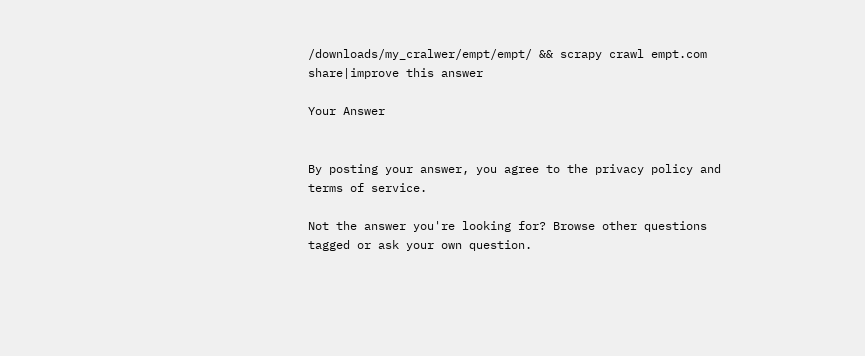/downloads/my_cralwer/empt/empt/ && scrapy crawl empt.com
share|improve this answer

Your Answer


By posting your answer, you agree to the privacy policy and terms of service.

Not the answer you're looking for? Browse other questions tagged or ask your own question.